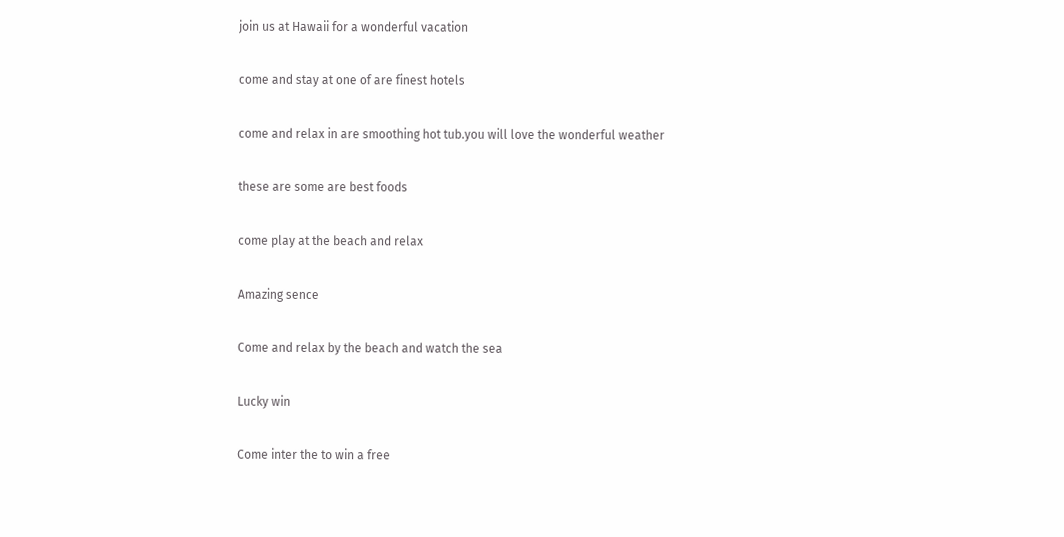join us at Hawaii for a wonderful vacation

come and stay at one of are finest hotels

come and relax in are smoothing hot tub.you will love the wonderful weather

these are some are best foods

come play at the beach and relax

Amazing sence

Come and relax by the beach and watch the sea

Lucky win

Come inter the to win a free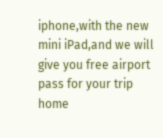iphone,with the new mini iPad,and we will give you free airport pass for your trip home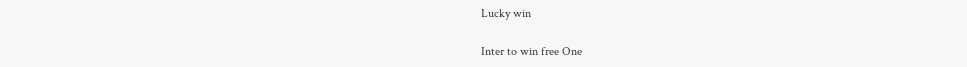Lucky win

Inter to win free One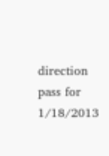direction pass for 1/18/2013